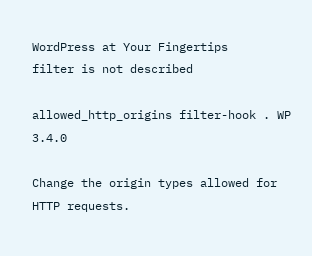WordPress at Your Fingertips
filter is not described

allowed_http_origins filter-hook . WP 3.4.0

Change the origin types allowed for HTTP requests.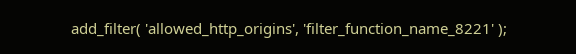add_filter( 'allowed_http_origins', 'filter_function_name_8221' );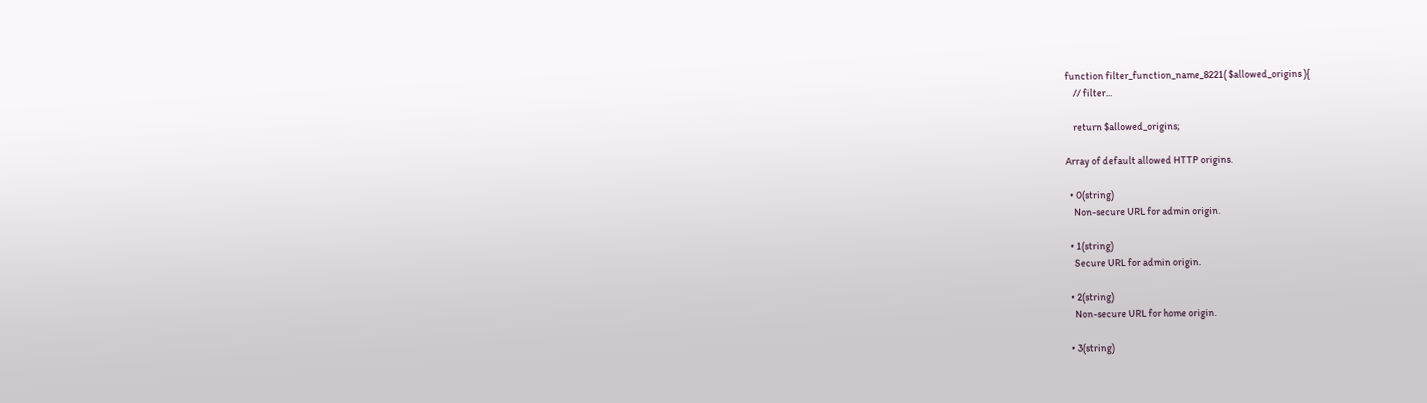function filter_function_name_8221( $allowed_origins ){
    // filter...

    return $allowed_origins;

Array of default allowed HTTP origins.

  • 0(string)
    Non-secure URL for admin origin.

  • 1(string)
    Secure URL for admin origin.

  • 2(string)
    Non-secure URL for home origin.

  • 3(string)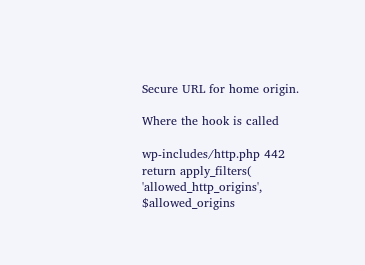Secure URL for home origin.

Where the hook is called

wp-includes/http.php 442
return apply_filters( 'allowed_http_origins', $allowed_origins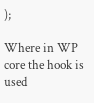);

Where in WP core the hook is used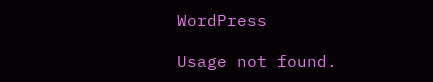WordPress

Usage not found.